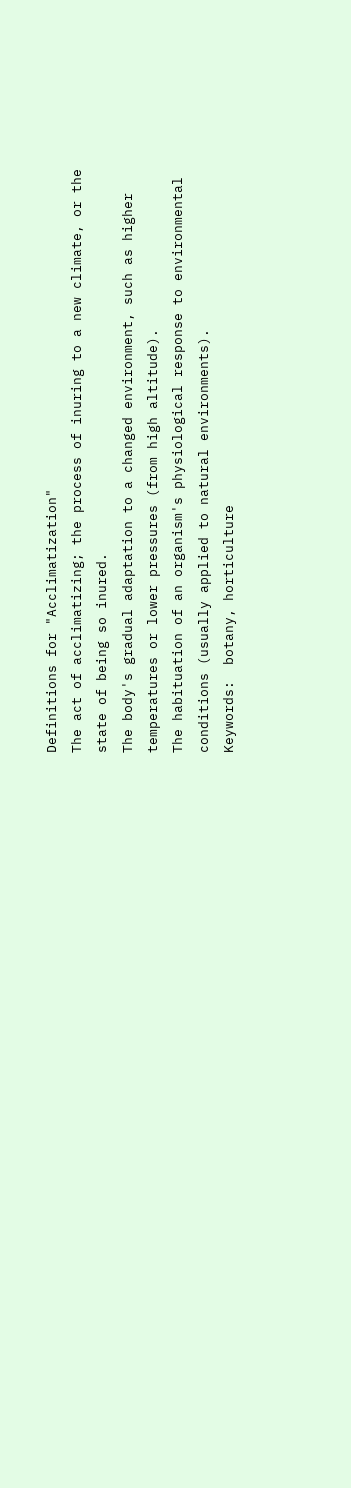Definitions for "Acclimatization"
The act of acclimatizing; the process of inuring to a new climate, or the state of being so inured.
The body's gradual adaptation to a changed environment, such as higher temperatures or lower pressures (from high altitude).
The habituation of an organism's physiological response to environmental conditions (usually applied to natural environments).
Keywords:  botany, horticulture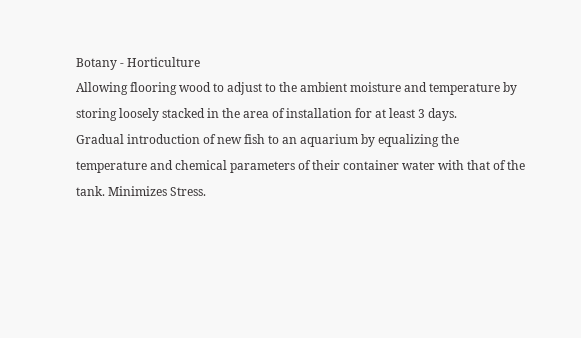Botany - Horticulture
Allowing flooring wood to adjust to the ambient moisture and temperature by storing loosely stacked in the area of installation for at least 3 days.
Gradual introduction of new fish to an aquarium by equalizing the temperature and chemical parameters of their container water with that of the tank. Minimizes Stress.